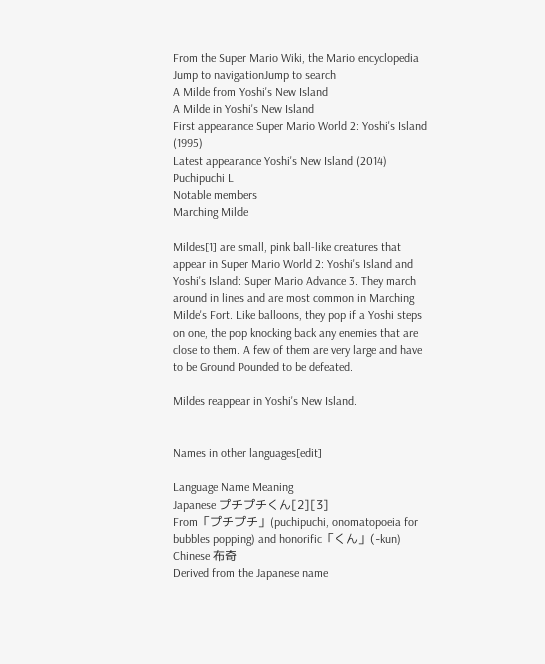From the Super Mario Wiki, the Mario encyclopedia
Jump to navigationJump to search
A Milde from Yoshi's New Island
A Milde in Yoshi's New Island
First appearance Super Mario World 2: Yoshi's Island (1995)
Latest appearance Yoshi's New Island (2014)
Puchipuchi L
Notable members
Marching Milde

Mildes[1] are small, pink ball-like creatures that appear in Super Mario World 2: Yoshi's Island and Yoshi's Island: Super Mario Advance 3. They march around in lines and are most common in Marching Milde's Fort. Like balloons, they pop if a Yoshi steps on one, the pop knocking back any enemies that are close to them. A few of them are very large and have to be Ground Pounded to be defeated.

Mildes reappear in Yoshi's New Island.


Names in other languages[edit]

Language Name Meaning
Japanese プチプチくん[2][3]
From「プチプチ」(puchipuchi, onomatopoeia for bubbles popping) and honorific「くん」(-kun)
Chinese 布奇
Derived from the Japanese name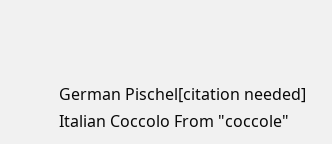German Pischel[citation needed]
Italian Coccolo From "coccole"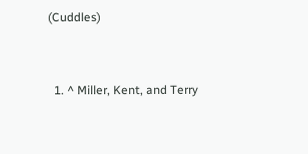(Cuddles)


  1. ^ Miller, Kent, and Terry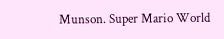Munson. Super Mario World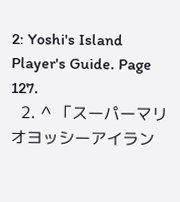2: Yoshi's Island Player's Guide. Page 127.
  2. ^ 「スーパーマリオヨッシーアイラン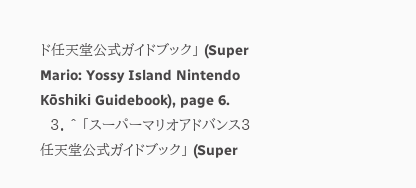ド任天堂公式ガイドブック」 (Super Mario: Yossy Island Nintendo Kōshiki Guidebook), page 6.
  3. ^ 「スーパーマリオアドバンス3任天堂公式ガイドブック」 (Super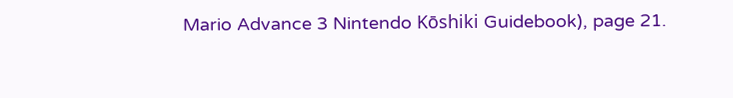Mario Advance 3 Nintendo Kōshiki Guidebook), page 21.